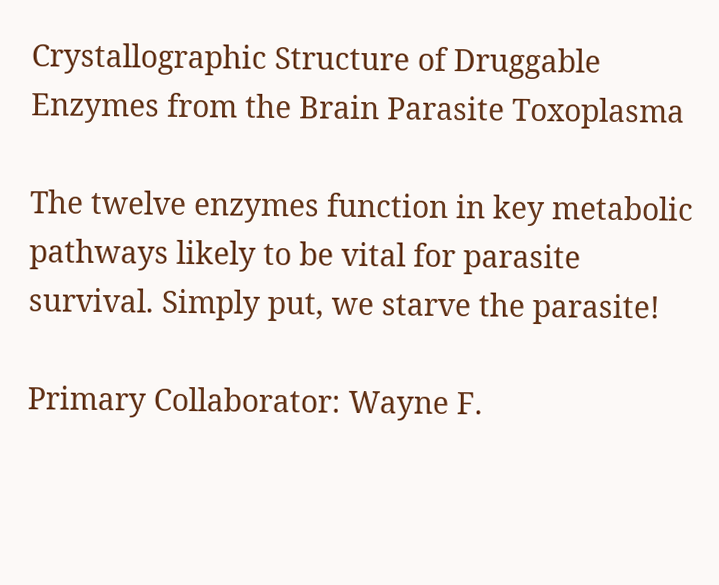Crystallographic Structure of Druggable Enzymes from the Brain Parasite Toxoplasma

The twelve enzymes function in key metabolic pathways likely to be vital for parasite survival. Simply put, we starve the parasite!

Primary Collaborator: Wayne F.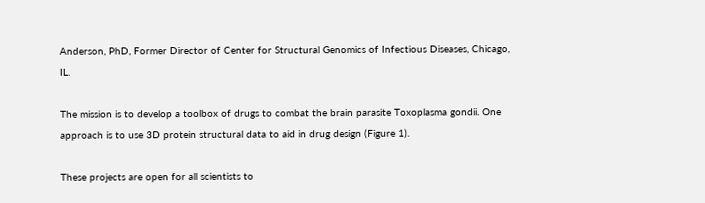Anderson, PhD, Former Director of Center for Structural Genomics of Infectious Diseases, Chicago, IL.

The mission is to develop a toolbox of drugs to combat the brain parasite Toxoplasma gondii. One approach is to use 3D protein structural data to aid in drug design (Figure 1).

These projects are open for all scientists to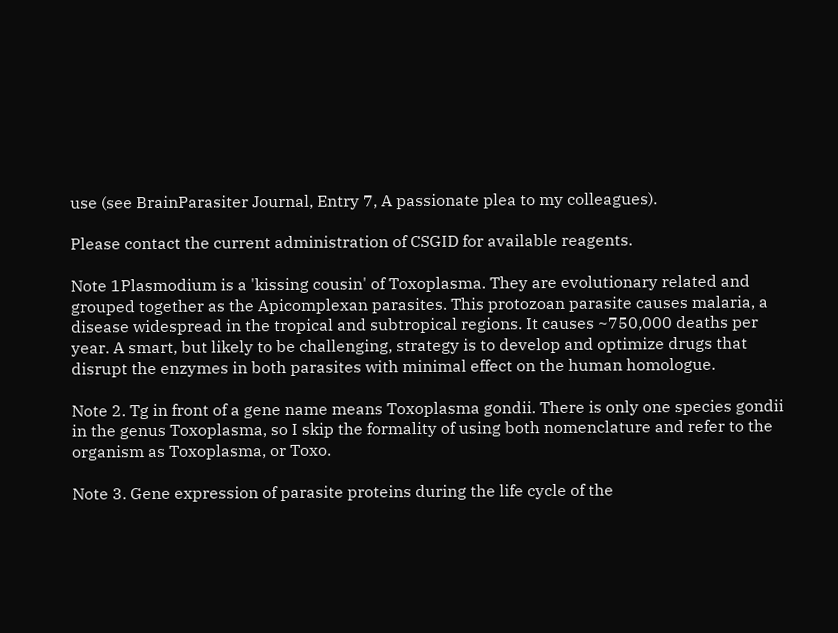use (see BrainParasiter Journal, Entry 7, A passionate plea to my colleagues).

Please contact the current administration of CSGID for available reagents.

Note 1Plasmodium is a 'kissing cousin' of Toxoplasma. They are evolutionary related and grouped together as the Apicomplexan parasites. This protozoan parasite causes malaria, a disease widespread in the tropical and subtropical regions. It causes ~750,000 deaths per year. A smart, but likely to be challenging, strategy is to develop and optimize drugs that disrupt the enzymes in both parasites with minimal effect on the human homologue.

Note 2. Tg in front of a gene name means Toxoplasma gondii. There is only one species gondii in the genus Toxoplasma, so I skip the formality of using both nomenclature and refer to the organism as Toxoplasma, or Toxo.

Note 3. Gene expression of parasite proteins during the life cycle of the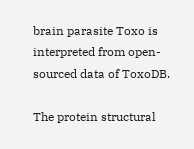brain parasite Toxo is interpreted from open-sourced data of ToxoDB.

The protein structural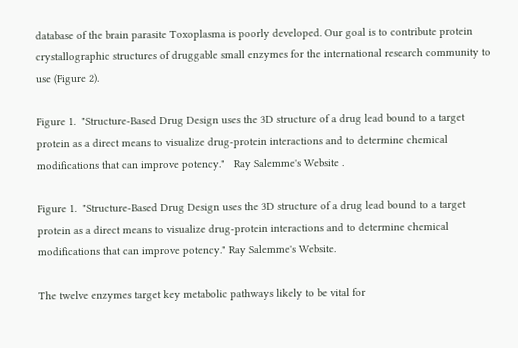database of the brain parasite Toxoplasma is poorly developed. Our goal is to contribute protein crystallographic structures of druggable small enzymes for the international research community to use (Figure 2).

Figure 1.  "Structure-Based Drug Design uses the 3D structure of a drug lead bound to a target protein as a direct means to visualize drug-protein interactions and to determine chemical modifications that can improve potency."   Ray Salemme's Website .

Figure 1.  "Structure-Based Drug Design uses the 3D structure of a drug lead bound to a target protein as a direct means to visualize drug-protein interactions and to determine chemical modifications that can improve potency." Ray Salemme's Website.

The twelve enzymes target key metabolic pathways likely to be vital for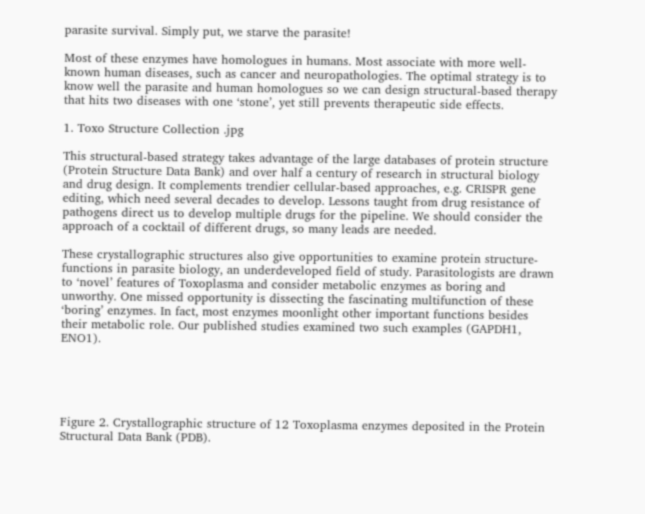parasite survival. Simply put, we starve the parasite!

Most of these enzymes have homologues in humans. Most associate with more well-known human diseases, such as cancer and neuropathologies. The optimal strategy is to know well the parasite and human homologues so we can design structural-based therapy that hits two diseases with one ‘stone’, yet still prevents therapeutic side effects.

1. Toxo Structure Collection .jpg

This structural-based strategy takes advantage of the large databases of protein structure (Protein Structure Data Bank) and over half a century of research in structural biology and drug design. It complements trendier cellular-based approaches, e.g. CRISPR gene editing, which need several decades to develop. Lessons taught from drug resistance of pathogens direct us to develop multiple drugs for the pipeline. We should consider the approach of a cocktail of different drugs, so many leads are needed.

These crystallographic structures also give opportunities to examine protein structure-functions in parasite biology, an underdeveloped field of study. Parasitologists are drawn to ‘novel’ features of Toxoplasma and consider metabolic enzymes as boring and unworthy. One missed opportunity is dissecting the fascinating multifunction of these ‘boring’ enzymes. In fact, most enzymes moonlight other important functions besides their metabolic role. Our published studies examined two such examples (GAPDH1, ENO1).





Figure 2. Crystallographic structure of 12 Toxoplasma enzymes deposited in the Protein Structural Data Bank (PDB).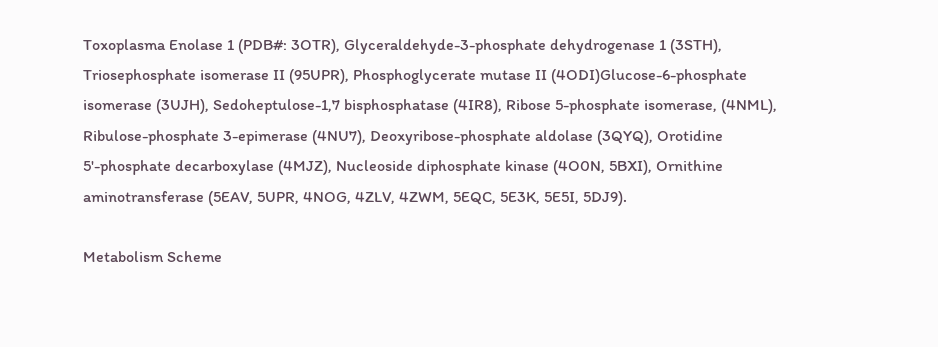Toxoplasma Enolase 1 (PDB#: 3OTR), Glyceraldehyde-3-phosphate dehydrogenase 1 (3STH), Triosephosphate isomerase II (95UPR), Phosphoglycerate mutase II (4ODI)Glucose-6-phosphate isomerase (3UJH), Sedoheptulose-1,7 bisphosphatase (4IR8), Ribose 5-phosphate isomerase, (4NML), Ribulose-phosphate 3-epimerase (4NU7), Deoxyribose-phosphate aldolase (3QYQ), Orotidine 5'-phosphate decarboxylase (4MJZ), Nucleoside diphosphate kinase (4O0N, 5BXI), Ornithine aminotransferase (5EAV, 5UPR, 4NOG, 4ZLV, 4ZWM, 5EQC, 5E3K, 5E5I, 5DJ9).

Metabolism Scheme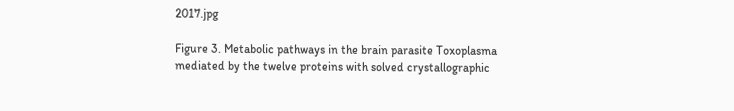2017.jpg

Figure 3. Metabolic pathways in the brain parasite Toxoplasma mediated by the twelve proteins with solved crystallographic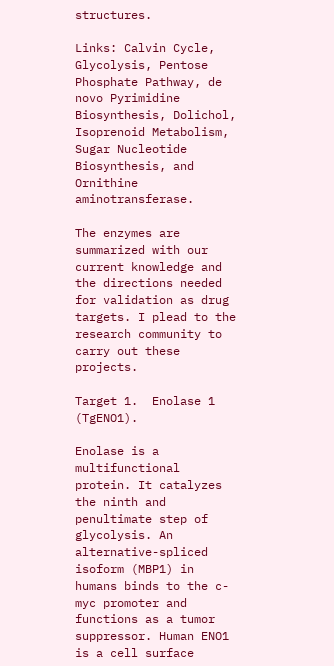structures.

Links: Calvin Cycle, Glycolysis, Pentose Phosphate Pathway, de novo Pyrimidine Biosynthesis, Dolichol, Isoprenoid Metabolism, Sugar Nucleotide Biosynthesis, and Ornithine aminotransferase.

The enzymes are summarized with our current knowledge and the directions needed for validation as drug targets. I plead to the research community to carry out these projects.

Target 1.  Enolase 1 (TgENO1).

Enolase is a multifunctional protein. It catalyzes the ninth and penultimate step of glycolysis. An alternative-spliced isoform (MBP1) in humans binds to the c-myc promoter and functions as a tumor suppressor. Human ENO1 is a cell surface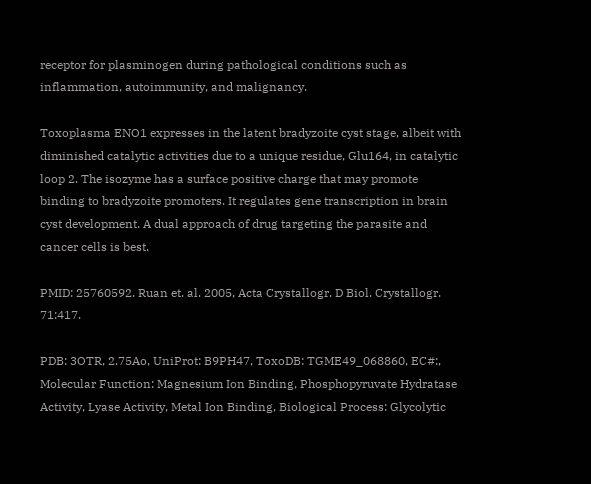receptor for plasminogen during pathological conditions such as inflammation, autoimmunity, and malignancy.

Toxoplasma ENO1 expresses in the latent bradyzoite cyst stage, albeit with diminished catalytic activities due to a unique residue, Glu164, in catalytic loop 2. The isozyme has a surface positive charge that may promote binding to bradyzoite promoters. It regulates gene transcription in brain cyst development. A dual approach of drug targeting the parasite and cancer cells is best.

PMID: 25760592. Ruan et. al. 2005, Acta Crystallogr. D Biol. Crystallogr. 71:417.

PDB: 3OTR, 2.75Ao, UniProt: B9PH47, ToxoDB: TGME49_068860, EC#:, Molecular Function: Magnesium Ion Binding, Phosphopyruvate Hydratase Activity, Lyase Activity, Metal Ion Binding, Biological Process: Glycolytic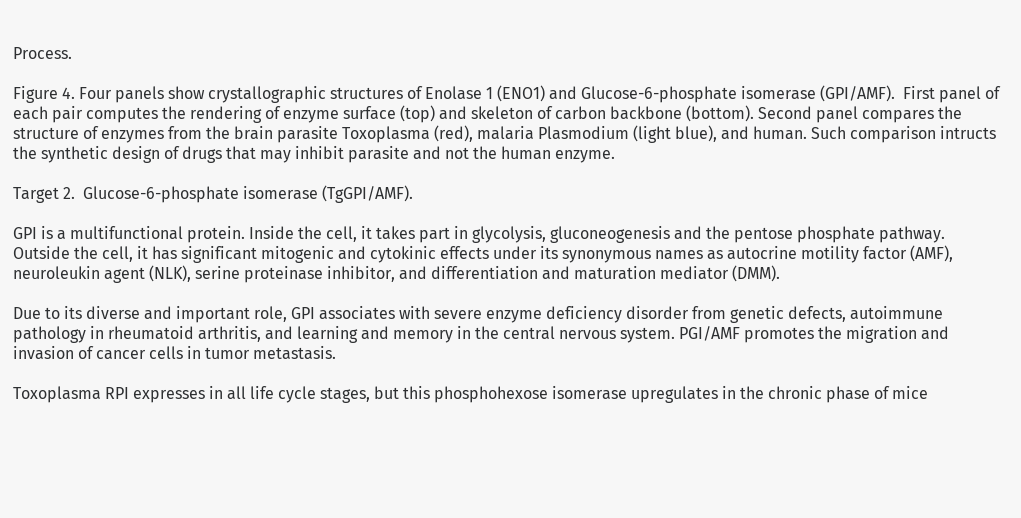Process.

Figure 4. Four panels show crystallographic structures of Enolase 1 (ENO1) and Glucose-6-phosphate isomerase (GPI/AMF).  First panel of each pair computes the rendering of enzyme surface (top) and skeleton of carbon backbone (bottom). Second panel compares the structure of enzymes from the brain parasite Toxoplasma (red), malaria Plasmodium (light blue), and human. Such comparison intructs the synthetic design of drugs that may inhibit parasite and not the human enzyme.

Target 2.  Glucose-6-phosphate isomerase (TgGPI/AMF).

GPI is a multifunctional protein. Inside the cell, it takes part in glycolysis, gluconeogenesis and the pentose phosphate pathway. Outside the cell, it has significant mitogenic and cytokinic effects under its synonymous names as autocrine motility factor (AMF), neuroleukin agent (NLK), serine proteinase inhibitor, and differentiation and maturation mediator (DMM).

Due to its diverse and important role, GPI associates with severe enzyme deficiency disorder from genetic defects, autoimmune pathology in rheumatoid arthritis, and learning and memory in the central nervous system. PGI/AMF promotes the migration and invasion of cancer cells in tumor metastasis.

Toxoplasma RPI expresses in all life cycle stages, but this phosphohexose isomerase upregulates in the chronic phase of mice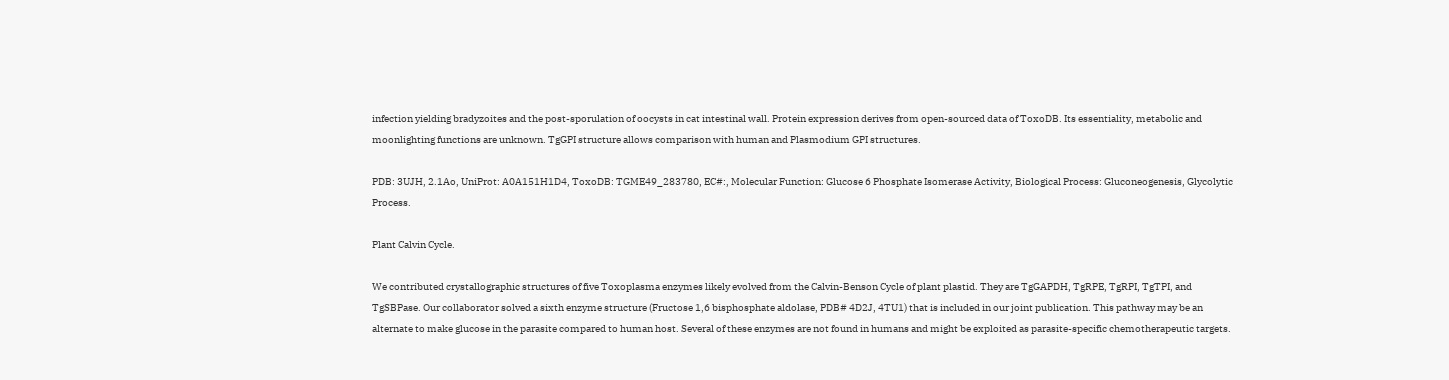infection yielding bradyzoites and the post-sporulation of oocysts in cat intestinal wall. Protein expression derives from open-sourced data of ToxoDB. Its essentiality, metabolic and moonlighting functions are unknown. TgGPI structure allows comparison with human and Plasmodium GPI structures.

PDB: 3UJH, 2.1Ao, UniProt: A0A151H1D4, ToxoDB: TGME49_283780, EC#:, Molecular Function: Glucose 6 Phosphate Isomerase Activity, Biological Process: Gluconeogenesis, Glycolytic Process.

Plant Calvin Cycle.

We contributed crystallographic structures of five Toxoplasma enzymes likely evolved from the Calvin-Benson Cycle of plant plastid. They are TgGAPDH, TgRPE, TgRPI, TgTPI, and TgSBPase. Our collaborator solved a sixth enzyme structure (Fructose 1,6 bisphosphate aldolase, PDB# 4D2J, 4TU1) that is included in our joint publication. This pathway may be an alternate to make glucose in the parasite compared to human host. Several of these enzymes are not found in humans and might be exploited as parasite-specific chemotherapeutic targets.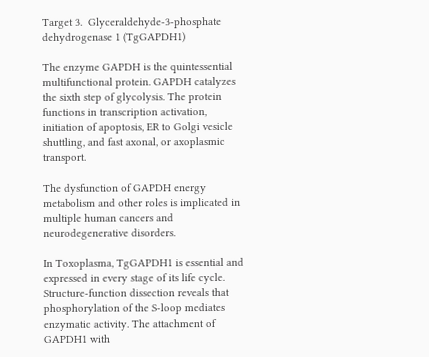Target 3.  Glyceraldehyde-3-phosphate dehydrogenase 1 (TgGAPDH1)

The enzyme GAPDH is the quintessential multifunctional protein. GAPDH catalyzes the sixth step of glycolysis. The protein functions in transcription activation, initiation of apoptosis, ER to Golgi vesicle shuttling, and fast axonal, or axoplasmic transport.

The dysfunction of GAPDH energy metabolism and other roles is implicated in multiple human cancers and neurodegenerative disorders.

In Toxoplasma, TgGAPDH1 is essential and expressed in every stage of its life cycle. Structure-function dissection reveals that phosphorylation of the S-loop mediates enzymatic activity. The attachment of GAPDH1 with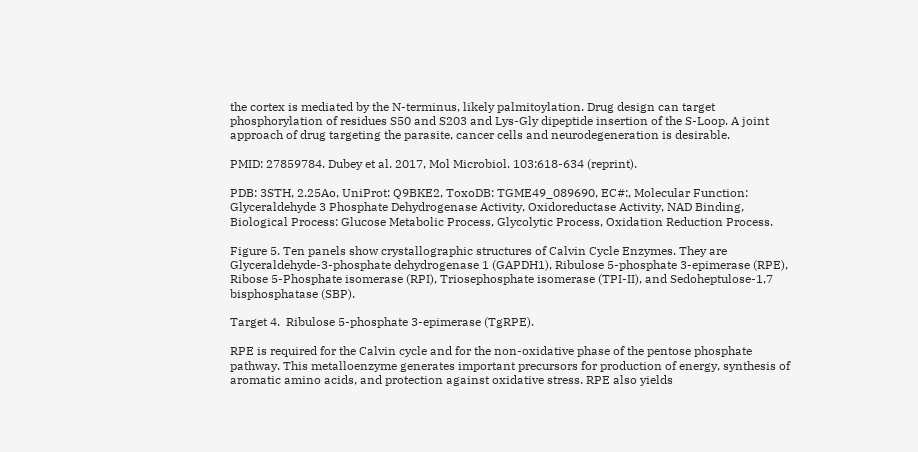the cortex is mediated by the N-terminus, likely palmitoylation. Drug design can target phosphorylation of residues S50 and S203 and Lys-Gly dipeptide insertion of the S-Loop. A joint approach of drug targeting the parasite, cancer cells and neurodegeneration is desirable.

PMID: 27859784. Dubey et al. 2017, Mol Microbiol. 103:618-634 (reprint).

PDB: 3STH, 2.25Ao, UniProt: Q9BKE2, ToxoDB: TGME49_089690, EC#:, Molecular Function: Glyceraldehyde 3 Phosphate Dehydrogenase Activity, Oxidoreductase Activity, NAD Binding, Biological Process: Glucose Metabolic Process, Glycolytic Process, Oxidation Reduction Process.

Figure 5. Ten panels show crystallographic structures of Calvin Cycle Enzymes. They are Glyceraldehyde-3-phosphate dehydrogenase 1 (GAPDH1), Ribulose 5-phosphate 3-epimerase (RPE), Ribose 5-Phosphate isomerase (RPI), Triosephosphate isomerase (TPI-II), and Sedoheptulose-1,7 bisphosphatase (SBP).

Target 4.  Ribulose 5-phosphate 3-epimerase (TgRPE).

RPE is required for the Calvin cycle and for the non-oxidative phase of the pentose phosphate pathway. This metalloenzyme generates important precursors for production of energy, synthesis of aromatic amino acids, and protection against oxidative stress. RPE also yields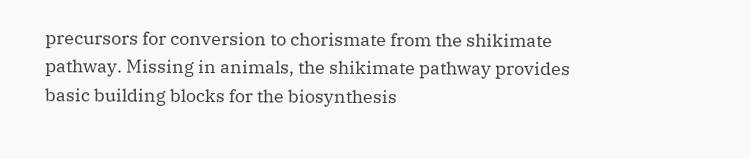precursors for conversion to chorismate from the shikimate pathway. Missing in animals, the shikimate pathway provides basic building blocks for the biosynthesis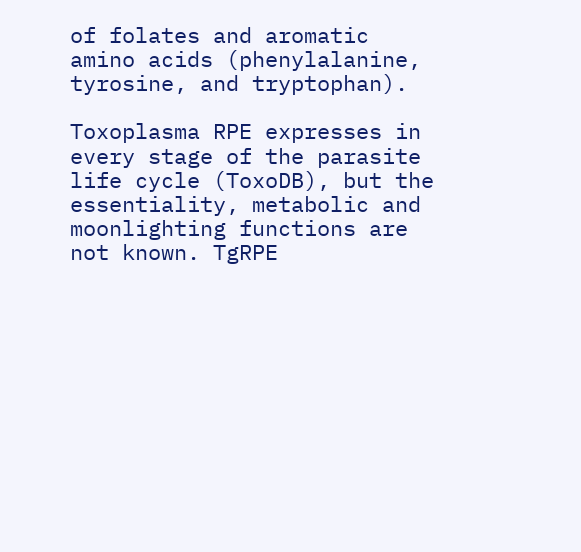of folates and aromatic amino acids (phenylalanine, tyrosine, and tryptophan).

Toxoplasma RPE expresses in every stage of the parasite life cycle (ToxoDB), but the essentiality, metabolic and moonlighting functions are not known. TgRPE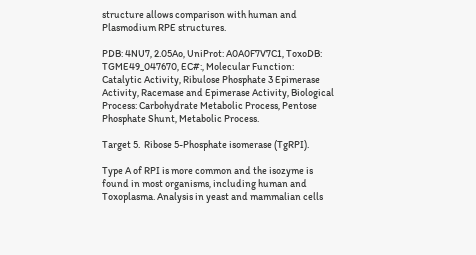structure allows comparison with human and Plasmodium RPE structures.

PDB: 4NU7, 2.05Ao, UniProt: A0A0F7V7C1, ToxoDB: TGME49_047670, EC#:, Molecular Function: Catalytic Activity, Ribulose Phosphate 3 Epimerase Activity, Racemase and Epimerase Activity, Biological Process: Carbohydrate Metabolic Process, Pentose Phosphate Shunt, Metabolic Process.

Target 5.  Ribose 5-Phosphate isomerase (TgRPI).

Type A of RPI is more common and the isozyme is found in most organisms, including human and Toxoplasma. Analysis in yeast and mammalian cells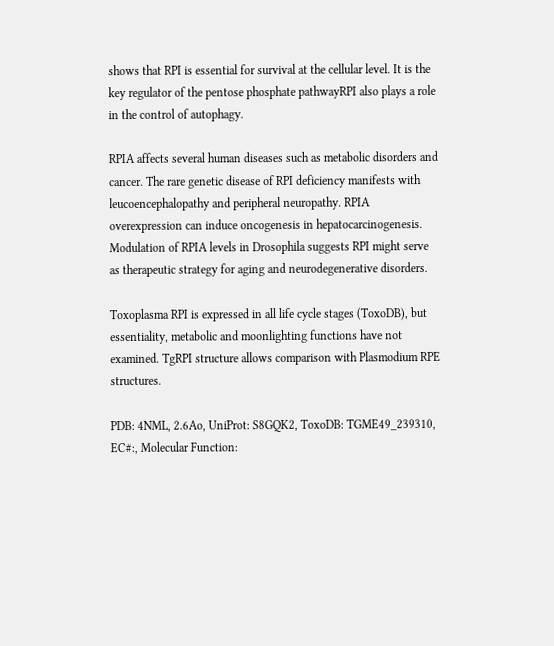shows that RPI is essential for survival at the cellular level. It is the key regulator of the pentose phosphate pathwayRPI also plays a role in the control of autophagy.

RPIA affects several human diseases such as metabolic disorders and cancer. The rare genetic disease of RPI deficiency manifests with leucoencephalopathy and peripheral neuropathy. RPIA overexpression can induce oncogenesis in hepatocarcinogenesis. Modulation of RPIA levels in Drosophila suggests RPI might serve as therapeutic strategy for aging and neurodegenerative disorders.

Toxoplasma RPI is expressed in all life cycle stages (ToxoDB), but essentiality, metabolic and moonlighting functions have not examined. TgRPI structure allows comparison with Plasmodium RPE structures.

PDB: 4NML, 2.6Ao, UniProt: S8GQK2, ToxoDB: TGME49_239310, EC#:, Molecular Function: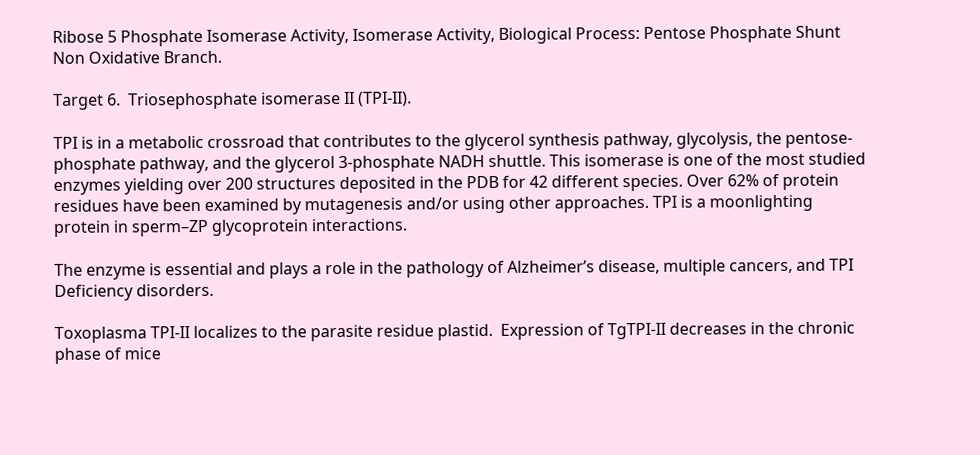Ribose 5 Phosphate Isomerase Activity, Isomerase Activity, Biological Process: Pentose Phosphate Shunt Non Oxidative Branch.

Target 6.  Triosephosphate isomerase II (TPI-II).

TPI is in a metabolic crossroad that contributes to the glycerol synthesis pathway, glycolysis, the pentose-phosphate pathway, and the glycerol 3-phosphate NADH shuttle. This isomerase is one of the most studied enzymes yielding over 200 structures deposited in the PDB for 42 different species. Over 62% of protein residues have been examined by mutagenesis and/or using other approaches. TPI is a moonlighting protein in sperm–ZP glycoprotein interactions.

The enzyme is essential and plays a role in the pathology of Alzheimer’s disease, multiple cancers, and TPI Deficiency disorders.

Toxoplasma TPI-II localizes to the parasite residue plastid.  Expression of TgTPI-II decreases in the chronic phase of mice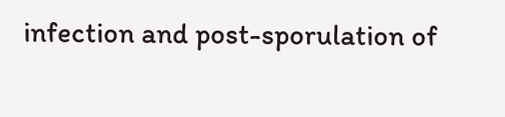infection and post-sporulation of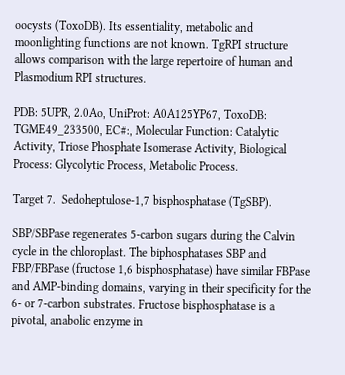oocysts (ToxoDB). Its essentiality, metabolic and moonlighting functions are not known. TgRPI structure allows comparison with the large repertoire of human and Plasmodium RPI structures.

PDB: 5UPR, 2.0Ao, UniProt: A0A125YP67, ToxoDB: TGME49_233500, EC#:, Molecular Function: Catalytic Activity, Triose Phosphate Isomerase Activity, Biological Process: Glycolytic Process, Metabolic Process.

Target 7.  Sedoheptulose-1,7 bisphosphatase (TgSBP).

SBP/SBPase regenerates 5-carbon sugars during the Calvin cycle in the chloroplast. The biphosphatases SBP and FBP/FBPase (fructose 1,6 bisphosphatase) have similar FBPase and AMP-binding domains, varying in their specificity for the 6- or 7-carbon substrates. Fructose bisphosphatase is a pivotal, anabolic enzyme in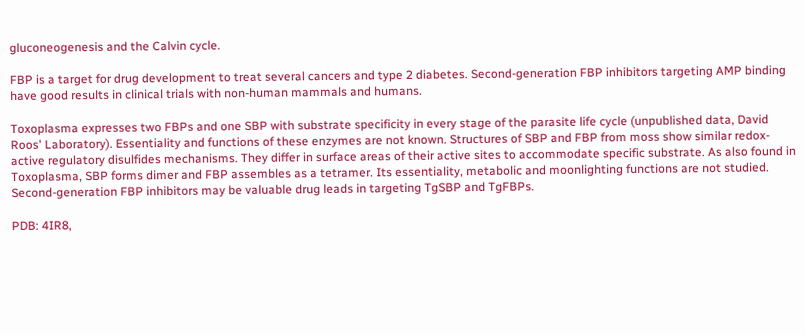gluconeogenesis and the Calvin cycle.

FBP is a target for drug development to treat several cancers and type 2 diabetes. Second-generation FBP inhibitors targeting AMP binding have good results in clinical trials with non-human mammals and humans.

Toxoplasma expresses two FBPs and one SBP with substrate specificity in every stage of the parasite life cycle (unpublished data, David Roos' Laboratory). Essentiality and functions of these enzymes are not known. Structures of SBP and FBP from moss show similar redox-active regulatory disulfides mechanisms. They differ in surface areas of their active sites to accommodate specific substrate. As also found in Toxoplasma, SBP forms dimer and FBP assembles as a tetramer. Its essentiality, metabolic and moonlighting functions are not studied. Second-generation FBP inhibitors may be valuable drug leads in targeting TgSBP and TgFBPs.

PDB: 4IR8,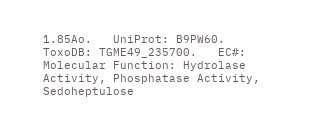1.85Ao.   UniProt: B9PW60.  ToxoDB: TGME49_235700.   EC#:   Molecular Function: Hydrolase Activity, Phosphatase Activity, Sedoheptulose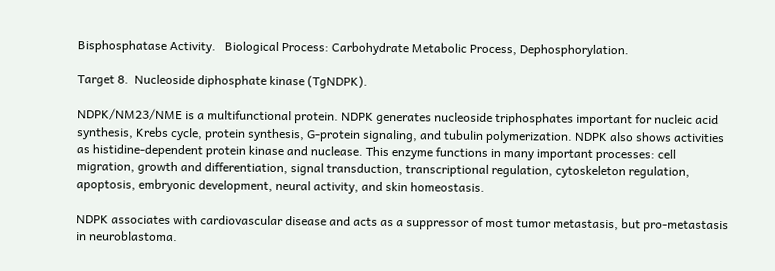Bisphosphatase Activity.   Biological Process: Carbohydrate Metabolic Process, Dephosphorylation.

Target 8.  Nucleoside diphosphate kinase (TgNDPK).

NDPK/NM23/NME is a multifunctional protein. NDPK generates nucleoside triphosphates important for nucleic acid synthesis, Krebs cycle, protein synthesis, G-protein signaling, and tubulin polymerization. NDPK also shows activities as histidine-dependent protein kinase and nuclease. This enzyme functions in many important processes: cell migration, growth and differentiation, signal transduction, transcriptional regulation, cytoskeleton regulation, apoptosis, embryonic development, neural activity, and skin homeostasis.

NDPK associates with cardiovascular disease and acts as a suppressor of most tumor metastasis, but pro-metastasis in neuroblastoma.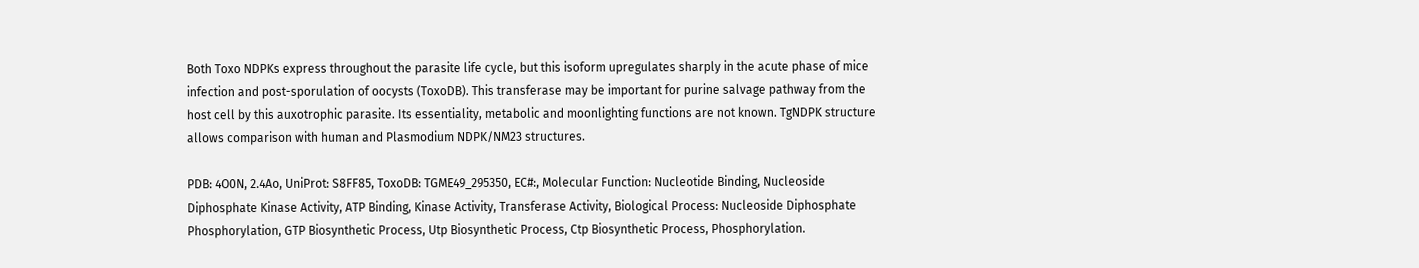Both Toxo NDPKs express throughout the parasite life cycle, but this isoform upregulates sharply in the acute phase of mice infection and post-sporulation of oocysts (ToxoDB). This transferase may be important for purine salvage pathway from the host cell by this auxotrophic parasite. Its essentiality, metabolic and moonlighting functions are not known. TgNDPK structure allows comparison with human and Plasmodium NDPK/NM23 structures.

PDB: 4O0N, 2.4Ao, UniProt: S8FF85, ToxoDB: TGME49_295350, EC#:, Molecular Function: Nucleotide Binding, Nucleoside Diphosphate Kinase Activity, ATP Binding, Kinase Activity, Transferase Activity, Biological Process: Nucleoside Diphosphate Phosphorylation, GTP Biosynthetic Process, Utp Biosynthetic Process, Ctp Biosynthetic Process, Phosphorylation.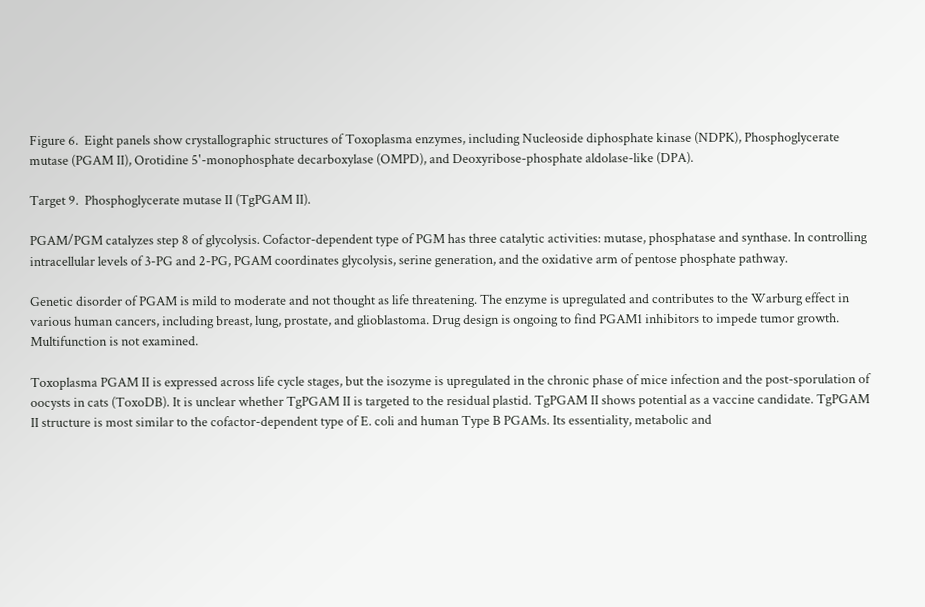Figure 6.  Eight panels show crystallographic structures of Toxoplasma enzymes, including Nucleoside diphosphate kinase (NDPK), Phosphoglycerate mutase (PGAM II), Orotidine 5'-monophosphate decarboxylase (OMPD), and Deoxyribose-phosphate aldolase-like (DPA).

Target 9.  Phosphoglycerate mutase II (TgPGAM II).

PGAM/PGM catalyzes step 8 of glycolysis. Cofactor-dependent type of PGM has three catalytic activities: mutase, phosphatase and synthase. In controlling intracellular levels of 3-PG and 2-PG, PGAM coordinates glycolysis, serine generation, and the oxidative arm of pentose phosphate pathway.

Genetic disorder of PGAM is mild to moderate and not thought as life threatening. The enzyme is upregulated and contributes to the Warburg effect in various human cancers, including breast, lung, prostate, and glioblastoma. Drug design is ongoing to find PGAM1 inhibitors to impede tumor growth. Multifunction is not examined.

Toxoplasma PGAM II is expressed across life cycle stages, but the isozyme is upregulated in the chronic phase of mice infection and the post-sporulation of oocysts in cats (ToxoDB). It is unclear whether TgPGAM II is targeted to the residual plastid. TgPGAM II shows potential as a vaccine candidate. TgPGAM II structure is most similar to the cofactor-dependent type of E. coli and human Type B PGAMs. Its essentiality, metabolic and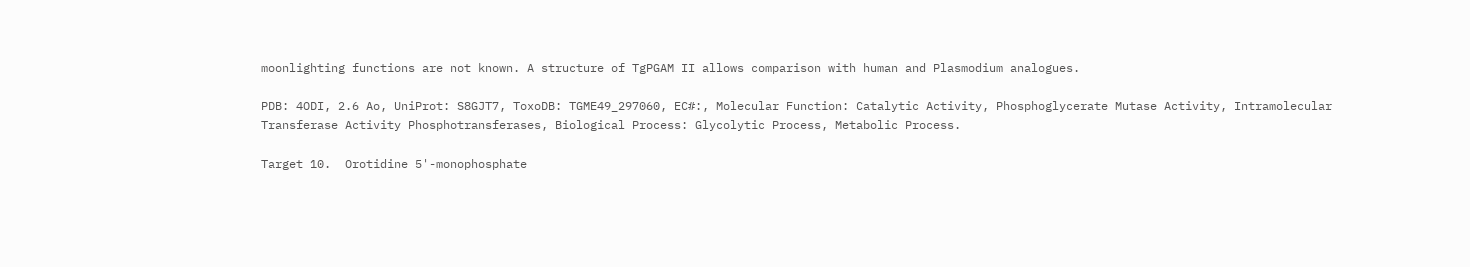moonlighting functions are not known. A structure of TgPGAM II allows comparison with human and Plasmodium analogues.

PDB: 4ODI, 2.6 Ao, UniProt: S8GJT7, ToxoDB: TGME49_297060, EC#:, Molecular Function: Catalytic Activity, Phosphoglycerate Mutase Activity, Intramolecular Transferase Activity Phosphotransferases, Biological Process: Glycolytic Process, Metabolic Process.

Target 10.  Orotidine 5'-monophosphate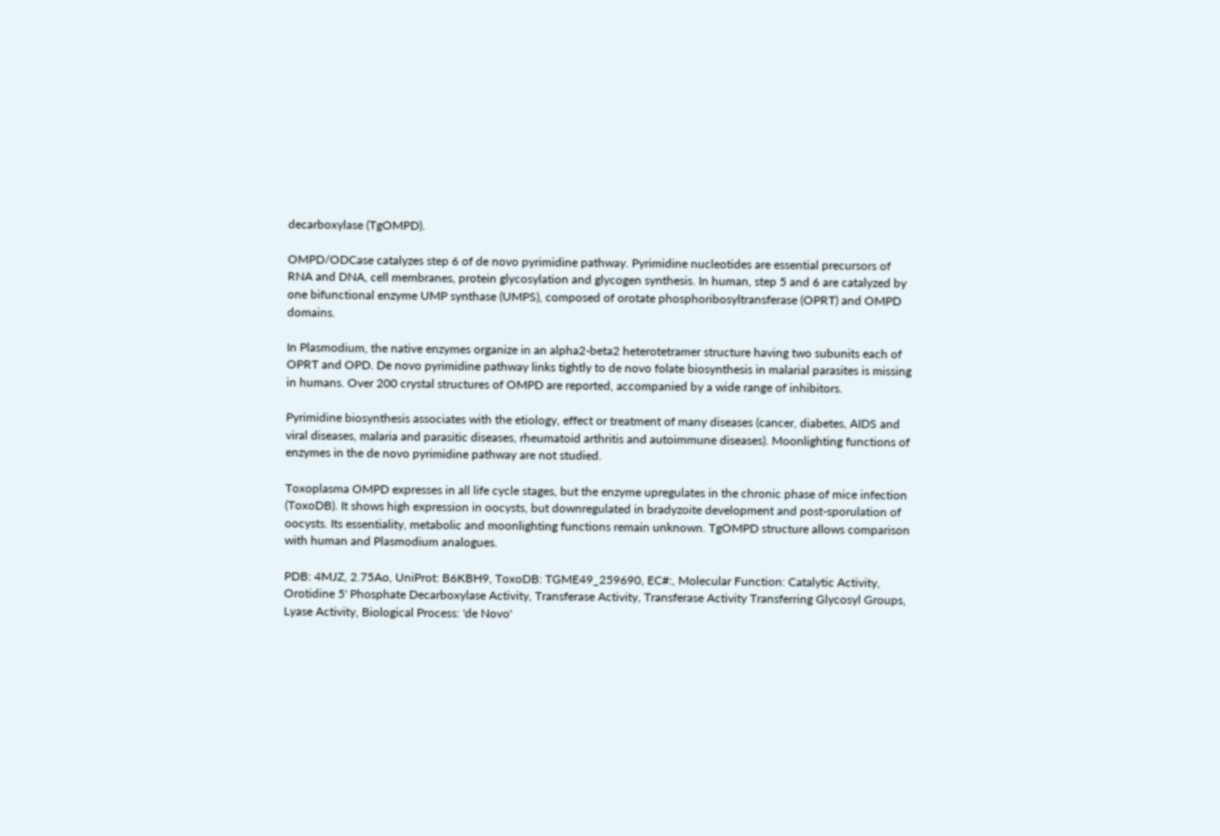decarboxylase (TgOMPD).

OMPD/ODCase catalyzes step 6 of de novo pyrimidine pathway. Pyrimidine nucleotides are essential precursors of RNA and DNA, cell membranes, protein glycosylation and glycogen synthesis. In human, step 5 and 6 are catalyzed by one bifunctional enzyme UMP synthase (UMPS), composed of orotate phosphoribosyltransferase (OPRT) and OMPD domains.

In Plasmodium, the native enzymes organize in an alpha2-beta2 heterotetramer structure having two subunits each of OPRT and OPD. De novo pyrimidine pathway links tightly to de novo folate biosynthesis in malarial parasites is missing in humans. Over 200 crystal structures of OMPD are reported, accompanied by a wide range of inhibitors.

Pyrimidine biosynthesis associates with the etiology, effect or treatment of many diseases (cancer, diabetes, AIDS and viral diseases, malaria and parasitic diseases, rheumatoid arthritis and autoimmune diseases). Moonlighting functions of enzymes in the de novo pyrimidine pathway are not studied.

Toxoplasma OMPD expresses in all life cycle stages, but the enzyme upregulates in the chronic phase of mice infection (ToxoDB). It shows high expression in oocysts, but downregulated in bradyzoite development and post-sporulation of oocysts. Its essentiality, metabolic and moonlighting functions remain unknown. TgOMPD structure allows comparison with human and Plasmodium analogues.

PDB: 4MJZ, 2.75Ao, UniProt: B6KBH9, ToxoDB: TGME49_259690, EC#:, Molecular Function: Catalytic Activity, Orotidine 5' Phosphate Decarboxylase Activity, Transferase Activity, Transferase Activity Transferring Glycosyl Groups, Lyase Activity, Biological Process: 'de Novo'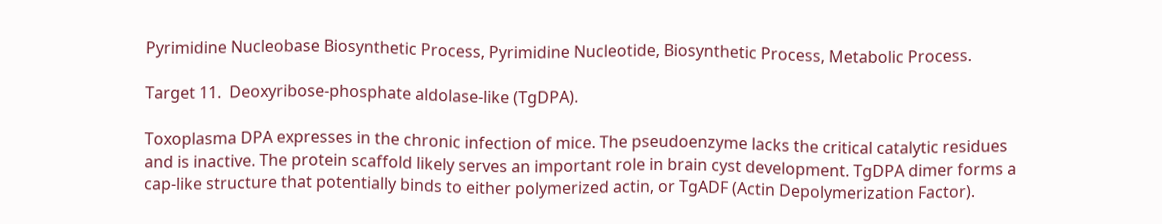Pyrimidine Nucleobase Biosynthetic Process, Pyrimidine Nucleotide, Biosynthetic Process, Metabolic Process.

Target 11.  Deoxyribose-phosphate aldolase-like (TgDPA).

Toxoplasma DPA expresses in the chronic infection of mice. The pseudoenzyme lacks the critical catalytic residues and is inactive. The protein scaffold likely serves an important role in brain cyst development. TgDPA dimer forms a cap-like structure that potentially binds to either polymerized actin, or TgADF (Actin Depolymerization Factor).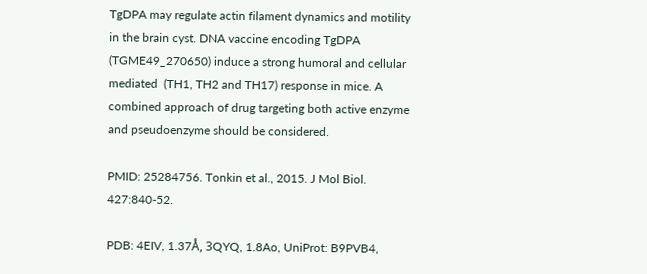TgDPA may regulate actin filament dynamics and motility in the brain cyst. DNA vaccine encoding TgDPA (TGME49_270650) induce a strong humoral and cellular mediated  (TH1, TH2 and TH17) response in mice. A combined approach of drug targeting both active enzyme and pseudoenzyme should be considered.

PMID: 25284756. Tonkin et al., 2015. J Mol Biol. 427:840-52.

PDB: 4EIV, 1.37Å, 3QYQ, 1.8Ao, UniProt: B9PVB4,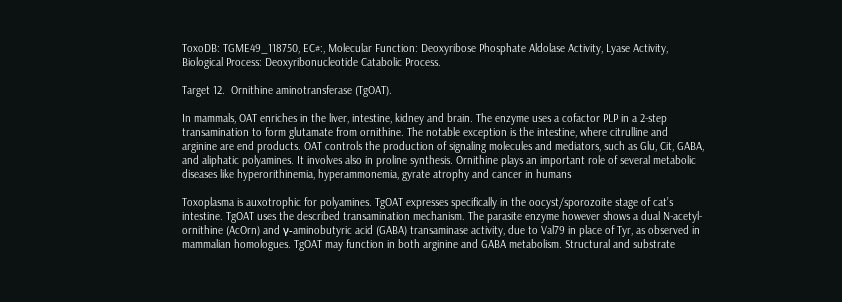ToxoDB: TGME49_118750, EC#:, Molecular Function: Deoxyribose Phosphate Aldolase Activity, Lyase Activity, Biological Process: Deoxyribonucleotide Catabolic Process.

Target 12.  Ornithine aminotransferase (TgOAT).

In mammals, OAT enriches in the liver, intestine, kidney and brain. The enzyme uses a cofactor PLP in a 2-step transamination to form glutamate from ornithine. The notable exception is the intestine, where citrulline and arginine are end products. OAT controls the production of signaling molecules and mediators, such as Glu, Cit, GABA, and aliphatic polyamines. It involves also in proline synthesis. Ornithine plays an important role of several metabolic diseases like hyperorithinemia, hyperammonemia, gyrate atrophy and cancer in humans

Toxoplasma is auxotrophic for polyamines. TgOAT expresses specifically in the oocyst/sporozoite stage of cat’s intestine. TgOAT uses the described transamination mechanism. The parasite enzyme however shows a dual N-acetyl-ornithine (AcOrn) and γ-aminobutyric acid (GABA) transaminase activity, due to Val79 in place of Tyr, as observed in mammalian homologues. TgOAT may function in both arginine and GABA metabolism. Structural and substrate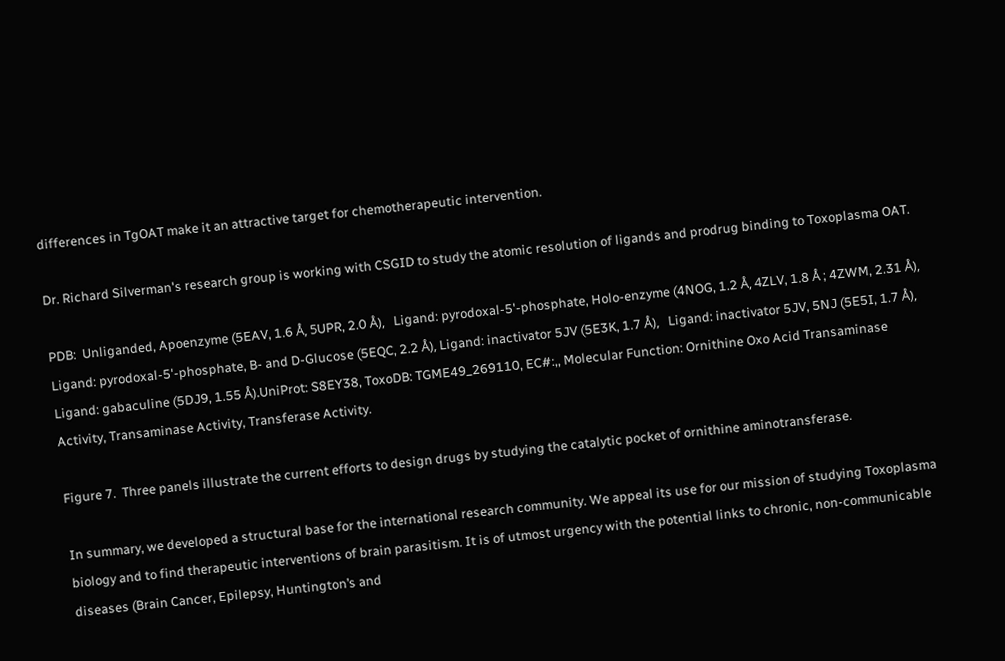differences in TgOAT make it an attractive target for chemotherapeutic intervention.

Dr. Richard Silverman's research group is working with CSGID to study the atomic resolution of ligands and prodrug binding to Toxoplasma OAT.

PDB:  Unliganded, Apoenzyme (5EAV, 1.6 Å, 5UPR, 2.0 Å),   Ligand: pyrodoxal-5'-phosphate, Holo-enzyme (4NOG, 1.2 Å, 4ZLV, 1.8 Å ; 4ZWM, 2.31 Å), Ligand: pyrodoxal-5'-phosphate, B- and D-Glucose (5EQC, 2.2 Å), Ligand: inactivator 5JV (5E3K, 1.7 Å),   Ligand: inactivator 5JV, 5NJ (5E5I, 1.7 Å), Ligand: gabaculine (5DJ9, 1.55 Å).UniProt: S8EY38, ToxoDB: TGME49_269110, EC#:,, Molecular Function: Ornithine Oxo Acid Transaminase Activity, Transaminase Activity, Transferase Activity.

Figure 7.  Three panels illustrate the current efforts to design drugs by studying the catalytic pocket of ornithine aminotransferase.

In summary, we developed a structural base for the international research community. We appeal its use for our mission of studying Toxoplasma biology and to find therapeutic interventions of brain parasitism. It is of utmost urgency with the potential links to chronic, non-communicable diseases (Brain Cancer, Epilepsy, Huntington’s and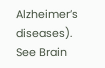Alzheimer’s diseases). See Brain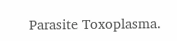Parasite Toxoplasma.